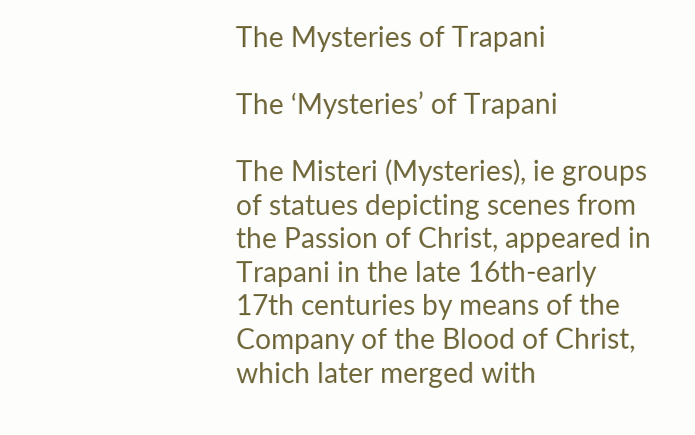The Mysteries of Trapani

The ‘Mysteries’ of Trapani

The Misteri (Mysteries), ie groups of statues depicting scenes from the Passion of Christ, appeared in Trapani in the late 16th-early 17th centuries by means of the Company of the Blood of Christ, which later merged with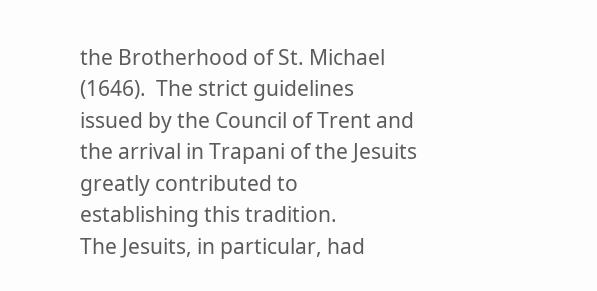the Brotherhood of St. Michael (1646).  The strict guidelines issued by the Council of Trent and the arrival in Trapani of the Jesuits greatly contributed to establishing this tradition.
The Jesuits, in particular, had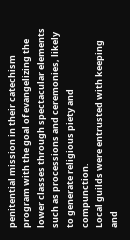penitential mission in their catechism program with the goal of evangelizing the lower classes through spectacular elements such as processions and ceremonies, likely to generate religious piety and compunction.
Local guilds were entrusted with keeping and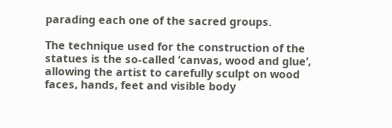parading each one of the sacred groups.

The technique used for the construction of the statues is the so-called ‘canvas, wood and glue’, allowing the artist to carefully sculpt on wood faces, hands, feet and visible body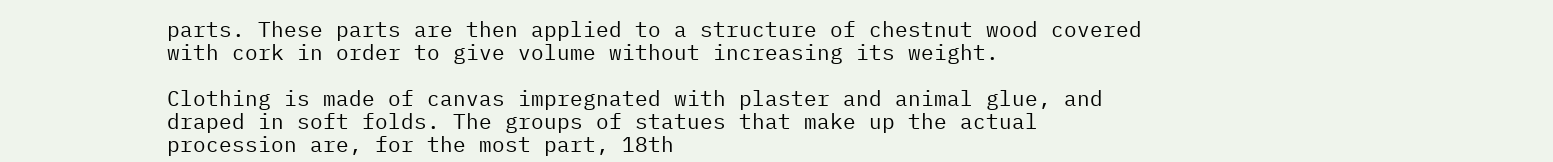parts. These parts are then applied to a structure of chestnut wood covered with cork in order to give volume without increasing its weight.

Clothing is made of canvas impregnated with plaster and animal glue, and draped in soft folds. The groups of statues that make up the actual procession are, for the most part, 18th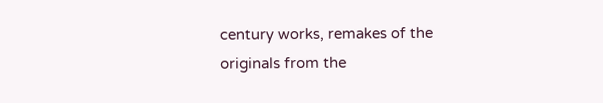century works, remakes of the originals from the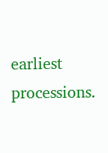earliest processions.